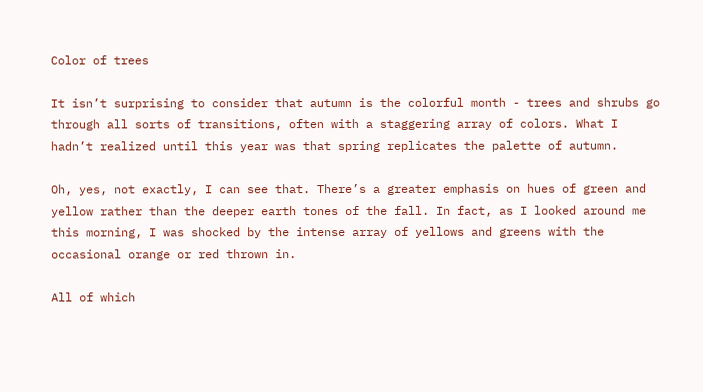Color of trees

It isn’t surprising to consider that autumn is the colorful month - trees and shrubs go through all sorts of transitions, often with a staggering array of colors. What I hadn’t realized until this year was that spring replicates the palette of autumn.

Oh, yes, not exactly, I can see that. There’s a greater emphasis on hues of green and yellow rather than the deeper earth tones of the fall. In fact, as I looked around me this morning, I was shocked by the intense array of yellows and greens with the occasional orange or red thrown in.

All of which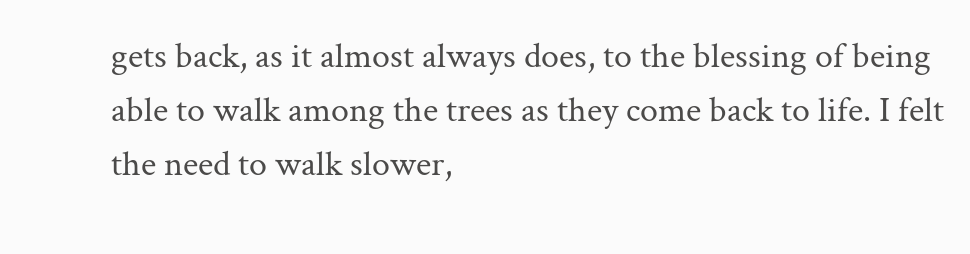gets back, as it almost always does, to the blessing of being able to walk among the trees as they come back to life. I felt the need to walk slower,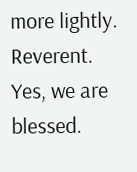more lightly. Reverent. Yes, we are blessed.